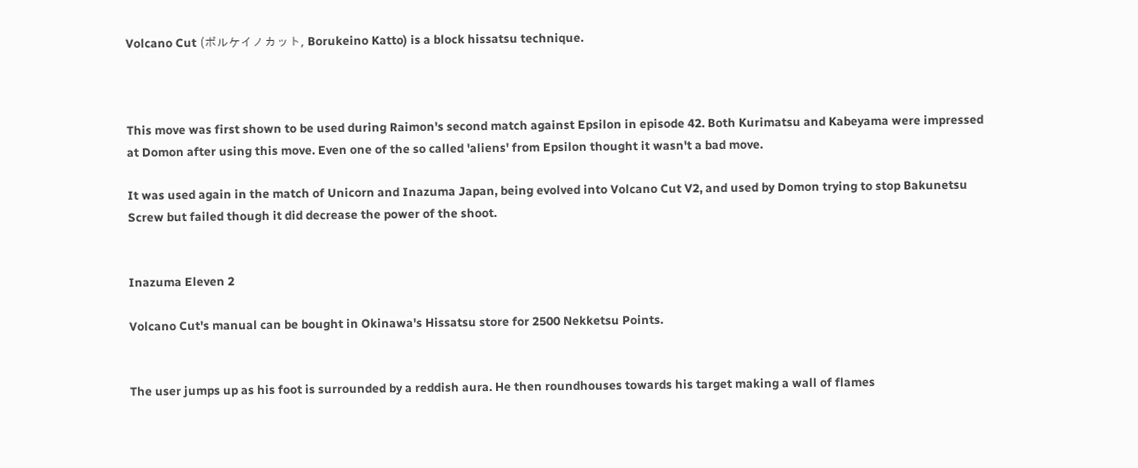Volcano Cut (ボルケイノカット, Borukeino Katto) is a block hissatsu technique.



This move was first shown to be used during Raimon's second match against Epsilon in episode 42. Both Kurimatsu and Kabeyama were impressed at Domon after using this move. Even one of the so called 'aliens' from Epsilon thought it wasn't a bad move.

It was used again in the match of Unicorn and Inazuma Japan, being evolved into Volcano Cut V2, and used by Domon trying to stop Bakunetsu Screw but failed though it did decrease the power of the shoot.


Inazuma Eleven 2

Volcano Cut's manual can be bought in Okinawa's Hissatsu store for 2500 Nekketsu Points.


The user jumps up as his foot is surrounded by a reddish aura. He then roundhouses towards his target making a wall of flames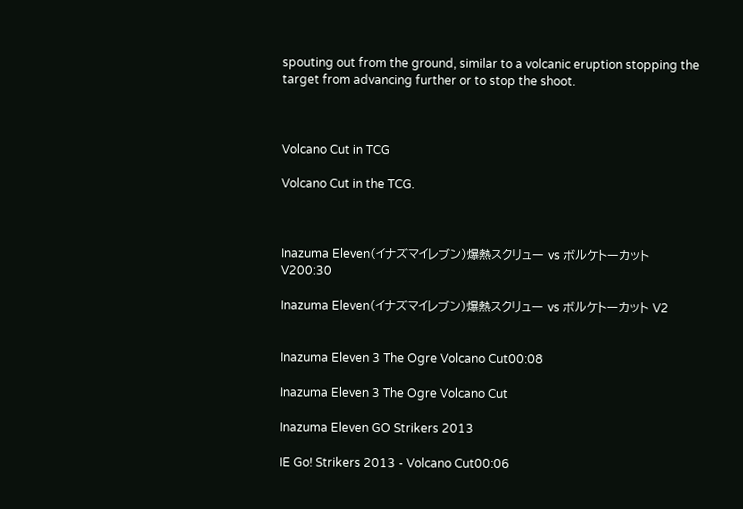spouting out from the ground, similar to a volcanic eruption stopping the target from advancing further or to stop the shoot.



Volcano Cut in TCG

Volcano Cut in the TCG.



Inazuma Eleven(イナズマイレブン)爆熱スクリュー vs ボルケトーカット V200:30

Inazuma Eleven(イナズマイレブン)爆熱スクリュー vs ボルケトーカット V2


Inazuma Eleven 3 The Ogre Volcano Cut00:08

Inazuma Eleven 3 The Ogre Volcano Cut

Inazuma Eleven GO Strikers 2013

IE Go! Strikers 2013 - Volcano Cut00:06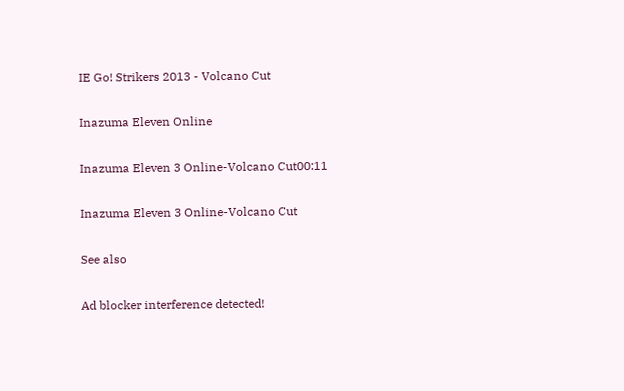IE Go! Strikers 2013 - Volcano Cut

Inazuma Eleven Online

Inazuma Eleven 3 Online-Volcano Cut00:11

Inazuma Eleven 3 Online-Volcano Cut

See also

Ad blocker interference detected!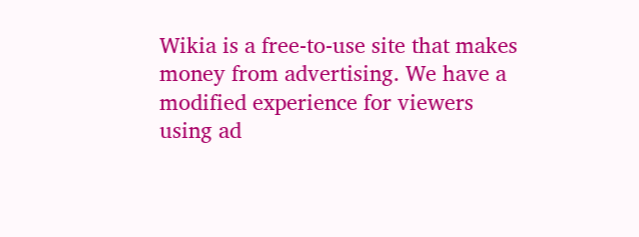Wikia is a free-to-use site that makes money from advertising. We have a modified experience for viewers using ad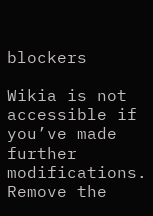blockers

Wikia is not accessible if you’ve made further modifications. Remove the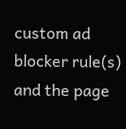custom ad blocker rule(s) and the page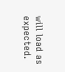will load as expected.